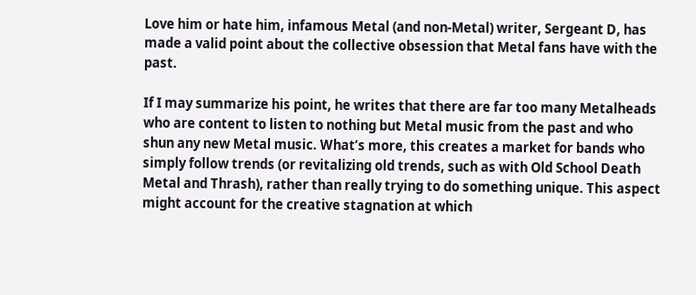Love him or hate him, infamous Metal (and non-Metal) writer, Sergeant D, has made a valid point about the collective obsession that Metal fans have with the past.

If I may summarize his point, he writes that there are far too many Metalheads who are content to listen to nothing but Metal music from the past and who shun any new Metal music. What’s more, this creates a market for bands who simply follow trends (or revitalizing old trends, such as with Old School Death Metal and Thrash), rather than really trying to do something unique. This aspect might account for the creative stagnation at which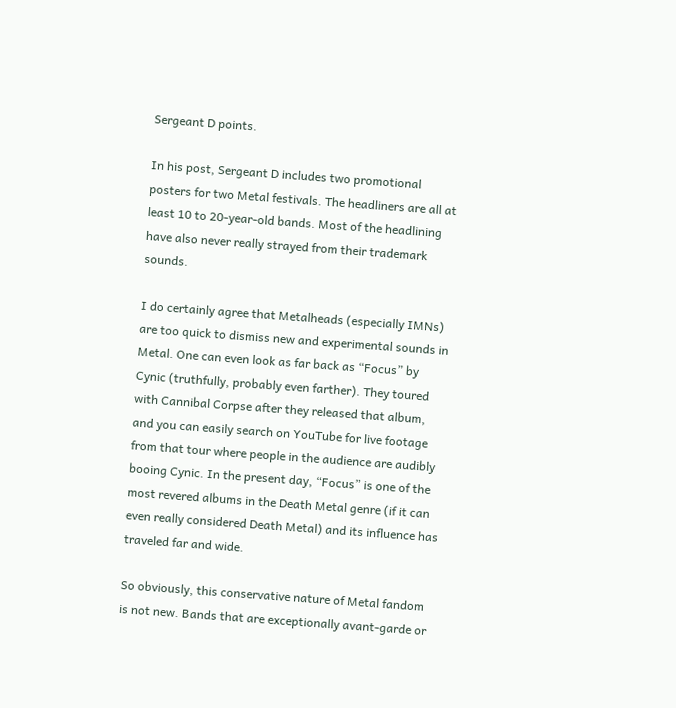Sergeant D points.

In his post, Sergeant D includes two promotional posters for two Metal festivals. The headliners are all at least 10 to 20-year-old bands. Most of the headlining have also never really strayed from their trademark sounds.

I do certainly agree that Metalheads (especially IMNs) are too quick to dismiss new and experimental sounds in Metal. One can even look as far back as “Focus” by Cynic (truthfully, probably even farther). They toured with Cannibal Corpse after they released that album, and you can easily search on YouTube for live footage from that tour where people in the audience are audibly booing Cynic. In the present day, “Focus” is one of the most revered albums in the Death Metal genre (if it can even really considered Death Metal) and its influence has traveled far and wide.

So obviously, this conservative nature of Metal fandom is not new. Bands that are exceptionally avant-garde or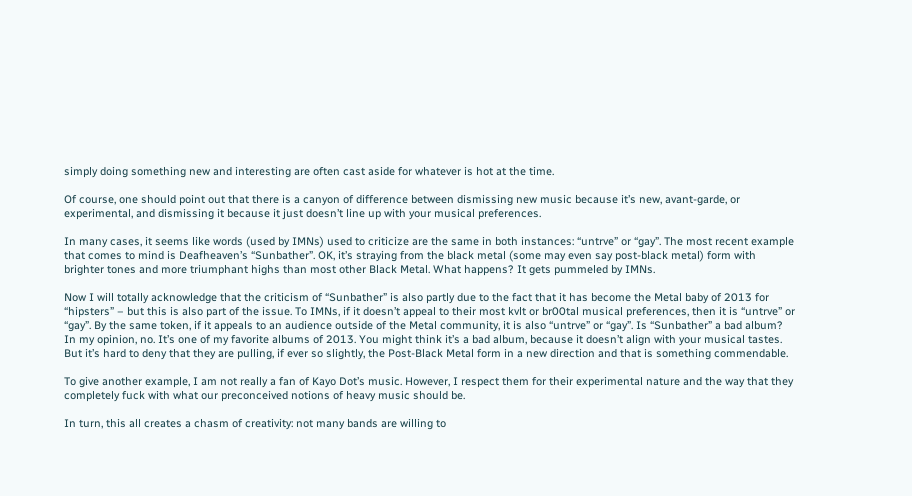simply doing something new and interesting are often cast aside for whatever is hot at the time.

Of course, one should point out that there is a canyon of difference between dismissing new music because it’s new, avant-garde, or experimental, and dismissing it because it just doesn’t line up with your musical preferences.

In many cases, it seems like words (used by IMNs) used to criticize are the same in both instances: “untrve” or “gay”. The most recent example that comes to mind is Deafheaven’s “Sunbather”. OK, it’s straying from the black metal (some may even say post-black metal) form with brighter tones and more triumphant highs than most other Black Metal. What happens? It gets pummeled by IMNs.

Now I will totally acknowledge that the criticism of “Sunbather” is also partly due to the fact that it has become the Metal baby of 2013 for “hipsters” – but this is also part of the issue. To IMNs, if it doesn’t appeal to their most kvlt or br00tal musical preferences, then it is “untrve” or “gay”. By the same token, if it appeals to an audience outside of the Metal community, it is also “untrve” or “gay”. Is “Sunbather” a bad album? In my opinion, no. It’s one of my favorite albums of 2013. You might think it’s a bad album, because it doesn’t align with your musical tastes. But it’s hard to deny that they are pulling, if ever so slightly, the Post-Black Metal form in a new direction and that is something commendable.

To give another example, I am not really a fan of Kayo Dot’s music. However, I respect them for their experimental nature and the way that they completely fuck with what our preconceived notions of heavy music should be.

In turn, this all creates a chasm of creativity: not many bands are willing to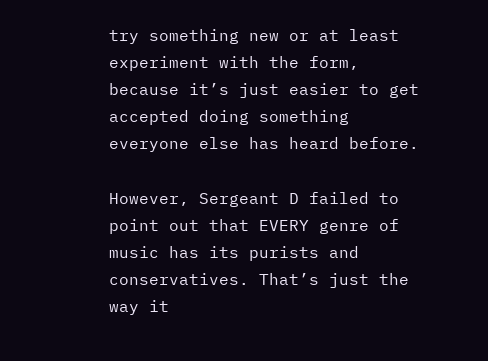try something new or at least experiment with the form, because it’s just easier to get accepted doing something everyone else has heard before.

However, Sergeant D failed to point out that EVERY genre of music has its purists and conservatives. That’s just the way it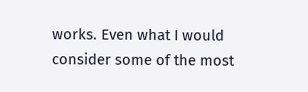works. Even what I would consider some of the most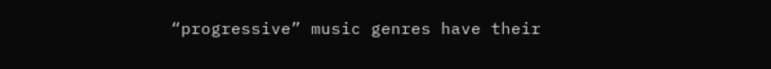“progressive” music genres have their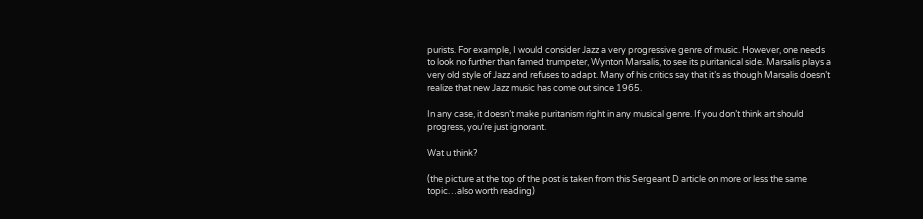purists. For example, I would consider Jazz a very progressive genre of music. However, one needs to look no further than famed trumpeter, Wynton Marsalis, to see its puritanical side. Marsalis plays a very old style of Jazz and refuses to adapt. Many of his critics say that it’s as though Marsalis doesn’t realize that new Jazz music has come out since 1965.

In any case, it doesn’t make puritanism right in any musical genre. If you don’t think art should progress, you’re just ignorant.

Wat u think?

(the picture at the top of the post is taken from this Sergeant D article on more or less the same topic…also worth reading)